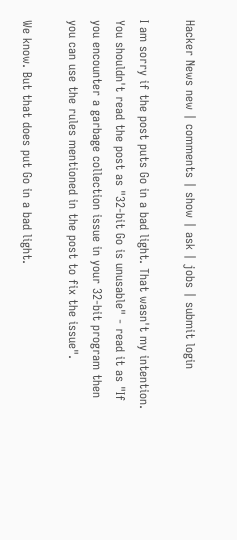Hacker News new | comments | show | ask | jobs | submit login

I am sorry if the post puts Go in a bad light. That wasn't my intention. You shouldn't read the post as "32-bit Go is unusable" - read it as "If you encounter a garbage collection issue in your 32-bit program then you can use the rules mentioned in the post to fix the issue".

We know. But that does put Go in a bad light.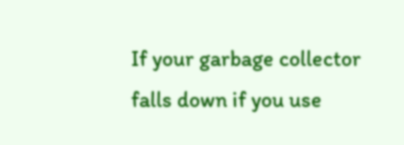If your garbage collector falls down if you use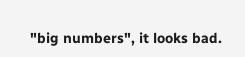"big numbers", it looks bad.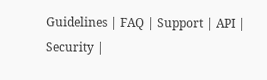Guidelines | FAQ | Support | API | Security |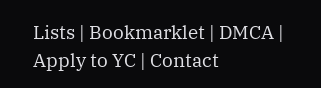Lists | Bookmarklet | DMCA | Apply to YC | Contact